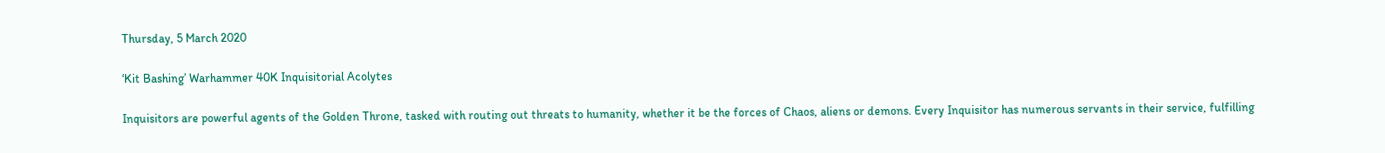Thursday, 5 March 2020

‘Kit Bashing’ Warhammer 40K Inquisitorial Acolytes

Inquisitors are powerful agents of the Golden Throne, tasked with routing out threats to humanity, whether it be the forces of Chaos, aliens or demons. Every Inquisitor has numerous servants in their service, fulfilling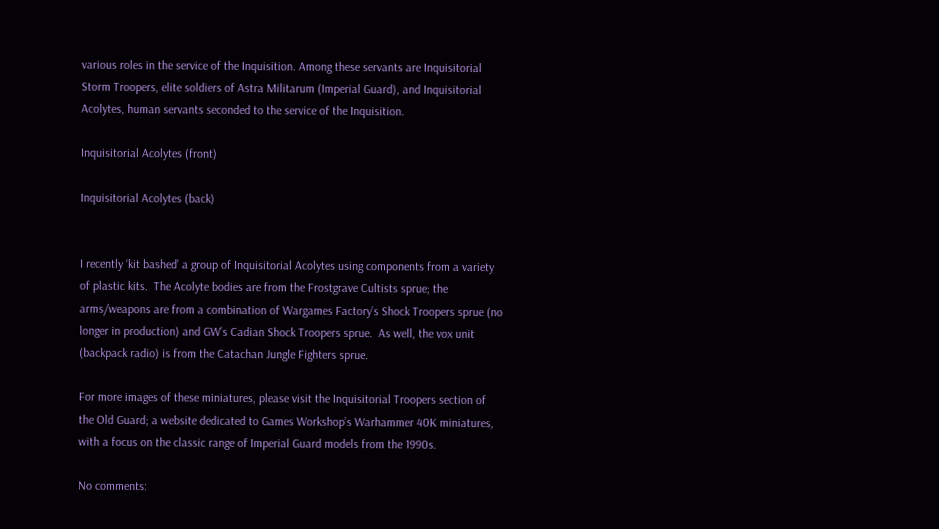various roles in the service of the Inquisition. Among these servants are Inquisitorial Storm Troopers, elite soldiers of Astra Militarum (Imperial Guard), and Inquisitorial Acolytes, human servants seconded to the service of the Inquisition.

Inquisitorial Acolytes (front)

Inquisitorial Acolytes (back)


I recently ‘kit bashed’ a group of Inquisitorial Acolytes using components from a variety of plastic kits.  The Acolyte bodies are from the Frostgrave Cultists sprue; the arms/weapons are from a combination of Wargames Factory’s Shock Troopers sprue (no longer in production) and GW’s Cadian Shock Troopers sprue.  As well, the vox unit (backpack radio) is from the Catachan Jungle Fighters sprue.

For more images of these miniatures, please visit the Inquisitorial Troopers section of the Old Guard; a website dedicated to Games Workshop’s Warhammer 40K miniatures, with a focus on the classic range of Imperial Guard models from the 1990s.

No comments: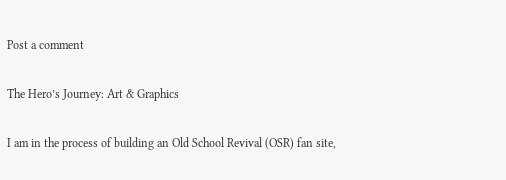Post a comment

The Hero’s Journey: Art & Graphics

I am in the process of building an Old School Revival (OSR) fan site,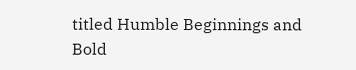titled Humble Beginnings and Bold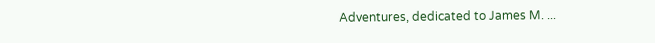Adventures, dedicated to James M. ...